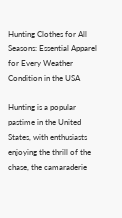Hunting Clothes for All Seasons: Essential Apparel for Every Weather Condition in the USA

Hunting is a popular pastime in the United States, with enthusiasts enjoying the thrill of the chase, the camaraderie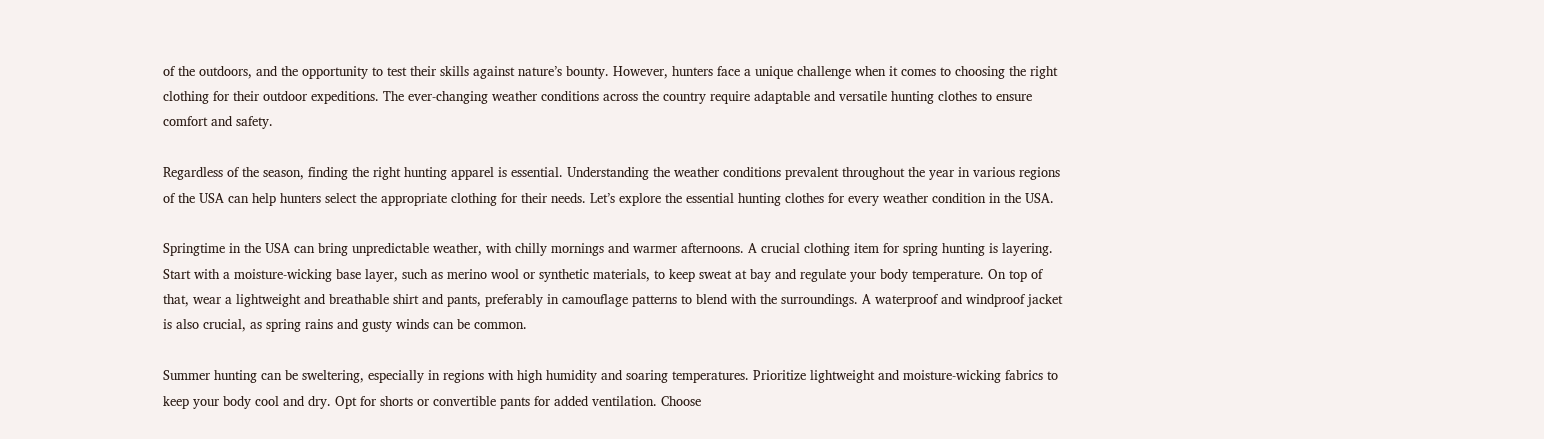of the outdoors, and the opportunity to test their skills against nature’s bounty. However, hunters face a unique challenge when it comes to choosing the right clothing for their outdoor expeditions. The ever-changing weather conditions across the country require adaptable and versatile hunting clothes to ensure comfort and safety.

Regardless of the season, finding the right hunting apparel is essential. Understanding the weather conditions prevalent throughout the year in various regions of the USA can help hunters select the appropriate clothing for their needs. Let’s explore the essential hunting clothes for every weather condition in the USA.

Springtime in the USA can bring unpredictable weather, with chilly mornings and warmer afternoons. A crucial clothing item for spring hunting is layering. Start with a moisture-wicking base layer, such as merino wool or synthetic materials, to keep sweat at bay and regulate your body temperature. On top of that, wear a lightweight and breathable shirt and pants, preferably in camouflage patterns to blend with the surroundings. A waterproof and windproof jacket is also crucial, as spring rains and gusty winds can be common.

Summer hunting can be sweltering, especially in regions with high humidity and soaring temperatures. Prioritize lightweight and moisture-wicking fabrics to keep your body cool and dry. Opt for shorts or convertible pants for added ventilation. Choose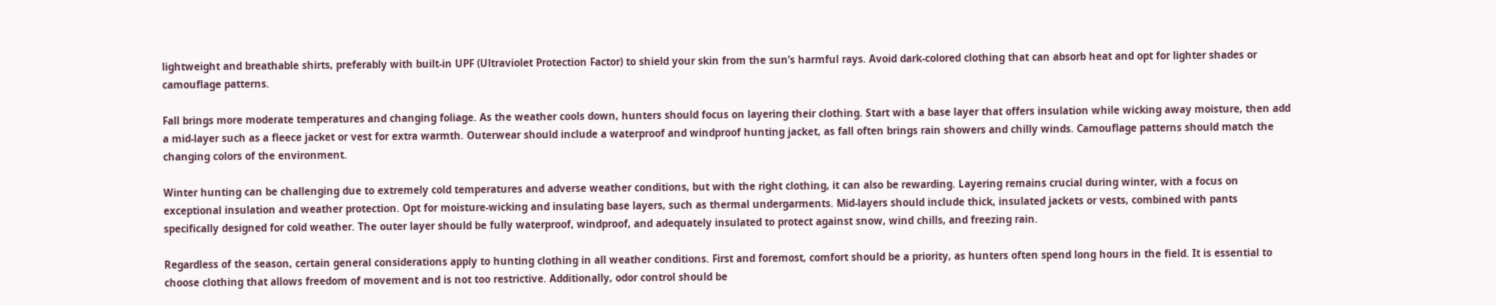lightweight and breathable shirts, preferably with built-in UPF (Ultraviolet Protection Factor) to shield your skin from the sun’s harmful rays. Avoid dark-colored clothing that can absorb heat and opt for lighter shades or camouflage patterns.

Fall brings more moderate temperatures and changing foliage. As the weather cools down, hunters should focus on layering their clothing. Start with a base layer that offers insulation while wicking away moisture, then add a mid-layer such as a fleece jacket or vest for extra warmth. Outerwear should include a waterproof and windproof hunting jacket, as fall often brings rain showers and chilly winds. Camouflage patterns should match the changing colors of the environment.

Winter hunting can be challenging due to extremely cold temperatures and adverse weather conditions, but with the right clothing, it can also be rewarding. Layering remains crucial during winter, with a focus on exceptional insulation and weather protection. Opt for moisture-wicking and insulating base layers, such as thermal undergarments. Mid-layers should include thick, insulated jackets or vests, combined with pants specifically designed for cold weather. The outer layer should be fully waterproof, windproof, and adequately insulated to protect against snow, wind chills, and freezing rain.

Regardless of the season, certain general considerations apply to hunting clothing in all weather conditions. First and foremost, comfort should be a priority, as hunters often spend long hours in the field. It is essential to choose clothing that allows freedom of movement and is not too restrictive. Additionally, odor control should be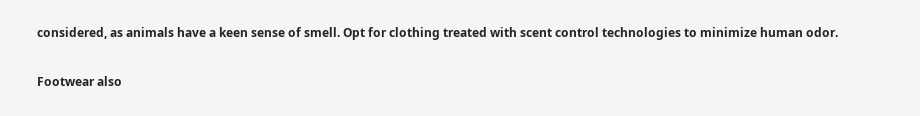considered, as animals have a keen sense of smell. Opt for clothing treated with scent control technologies to minimize human odor.

Footwear also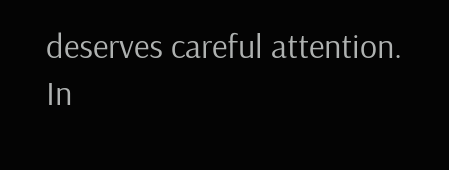deserves careful attention. In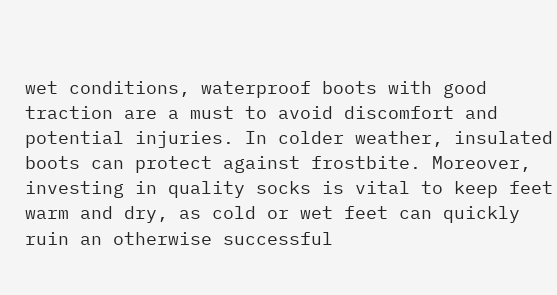wet conditions, waterproof boots with good traction are a must to avoid discomfort and potential injuries. In colder weather, insulated boots can protect against frostbite. Moreover, investing in quality socks is vital to keep feet warm and dry, as cold or wet feet can quickly ruin an otherwise successful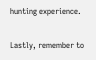hunting experience.

Lastly, remember to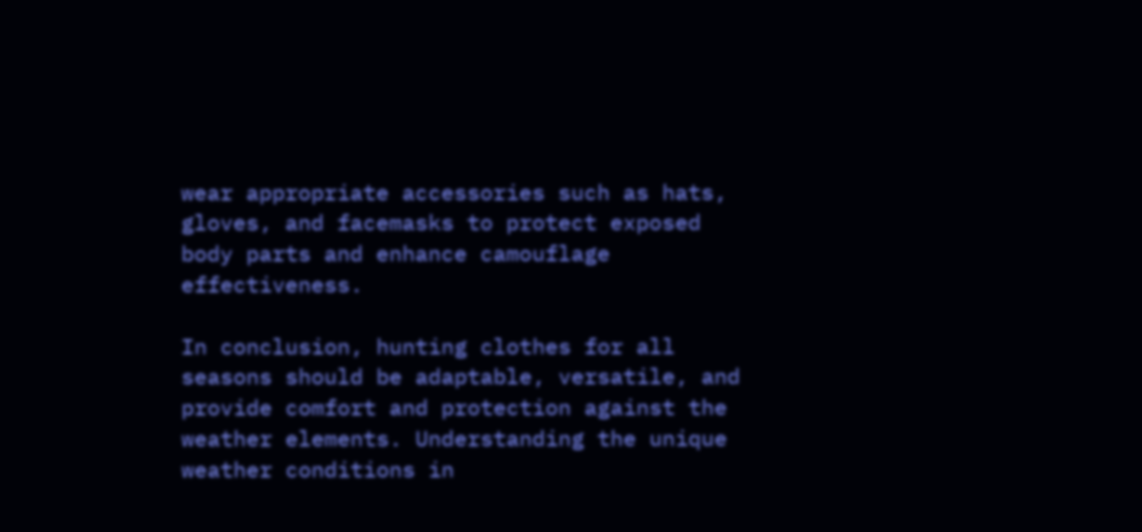wear appropriate accessories such as hats, gloves, and facemasks to protect exposed body parts and enhance camouflage effectiveness.

In conclusion, hunting clothes for all seasons should be adaptable, versatile, and provide comfort and protection against the weather elements. Understanding the unique weather conditions in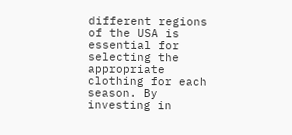different regions of the USA is essential for selecting the appropriate clothing for each season. By investing in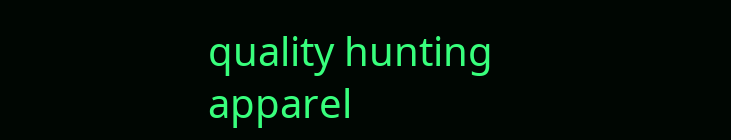quality hunting apparel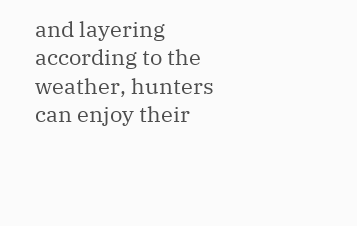and layering according to the weather, hunters can enjoy their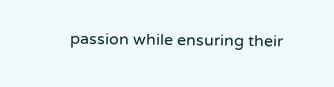passion while ensuring their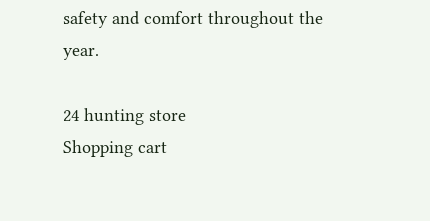safety and comfort throughout the year.

24 hunting store
Shopping cart